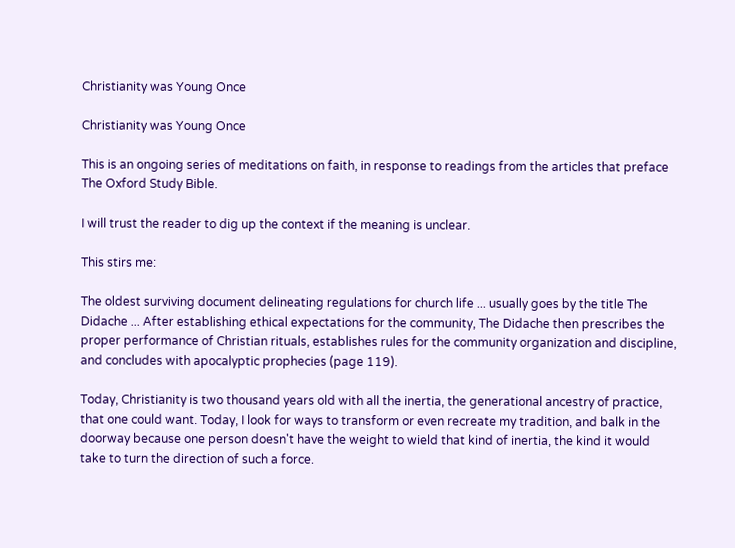Christianity was Young Once

Christianity was Young Once

This is an ongoing series of meditations on faith, in response to readings from the articles that preface The Oxford Study Bible.

I will trust the reader to dig up the context if the meaning is unclear.

This stirs me:

The oldest surviving document delineating regulations for church life ... usually goes by the title The Didache ... After establishing ethical expectations for the community, The Didache then prescribes the proper performance of Christian rituals, establishes rules for the community organization and discipline, and concludes with apocalyptic prophecies (page 119).

Today, Christianity is two thousand years old with all the inertia, the generational ancestry of practice, that one could want. Today, I look for ways to transform or even recreate my tradition, and balk in the doorway because one person doesn't have the weight to wield that kind of inertia, the kind it would take to turn the direction of such a force.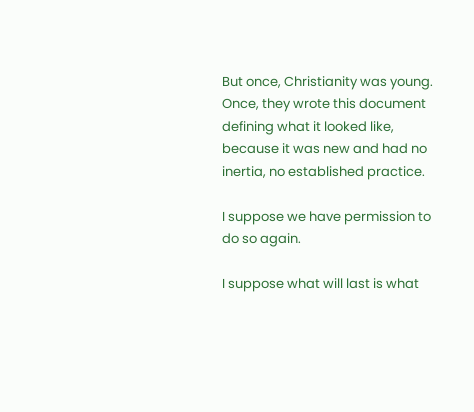But once, Christianity was young. Once, they wrote this document defining what it looked like, because it was new and had no inertia, no established practice.

I suppose we have permission to do so again.

I suppose what will last is what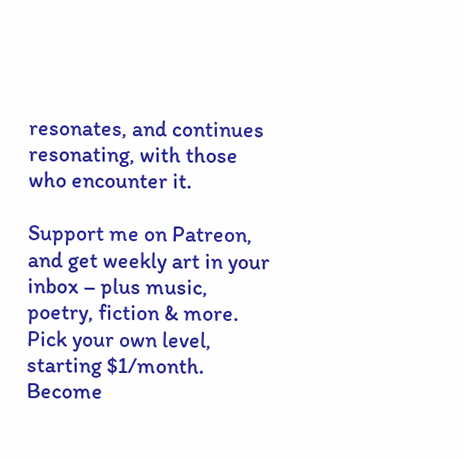resonates, and continues resonating, with those who encounter it.

Support me on Patreon, and get weekly art in your inbox – plus music, poetry, fiction & more. Pick your own level, starting $1/month.
Become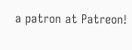a patron at Patreon!